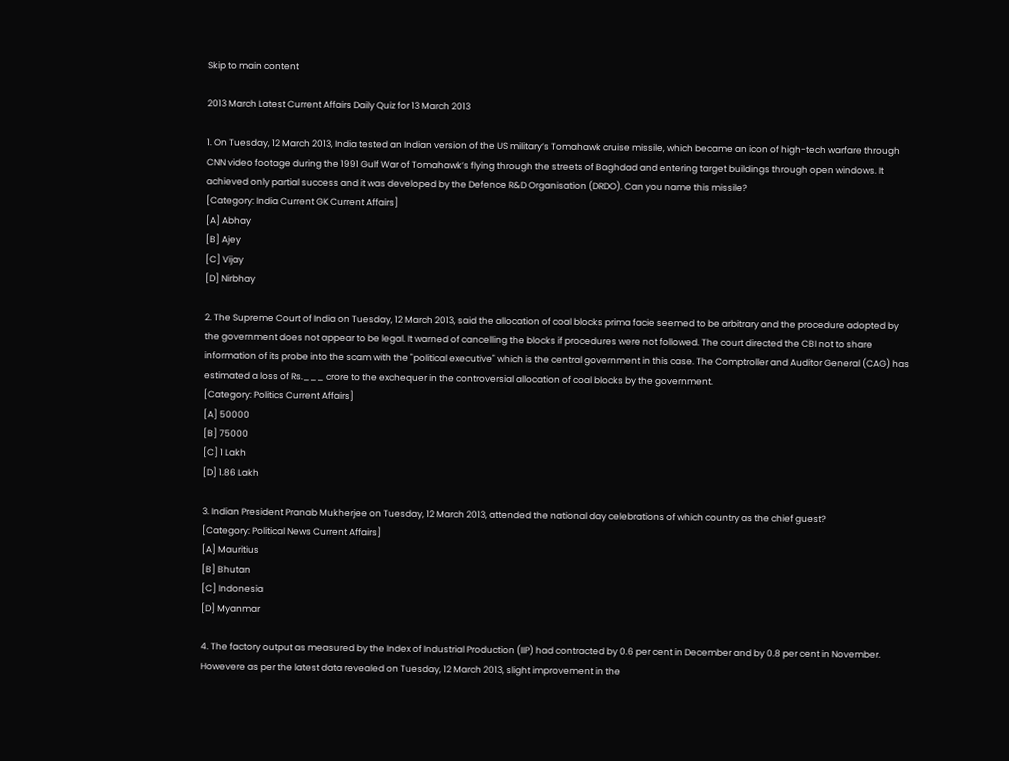Skip to main content

2013 March Latest Current Affairs Daily Quiz for 13 March 2013

1. On Tuesday, 12 March 2013, India tested an Indian version of the US military’s Tomahawk cruise missile, which became an icon of high-tech warfare through CNN video footage during the 1991 Gulf War of Tomahawk’s flying through the streets of Baghdad and entering target buildings through open windows. It achieved only partial success and it was developed by the Defence R&D Organisation (DRDO). Can you name this missile?
[Category: India Current GK Current Affairs]
[A] Abhay
[B] Ajey
[C] Vijay
[D] Nirbhay

2. The Supreme Court of India on Tuesday, 12 March 2013, said the allocation of coal blocks prima facie seemed to be arbitrary and the procedure adopted by the government does not appear to be legal. It warned of cancelling the blocks if procedures were not followed. The court directed the CBI not to share information of its probe into the scam with the "political executive" which is the central government in this case. The Comptroller and Auditor General (CAG) has estimated a loss of Rs.___ crore to the exchequer in the controversial allocation of coal blocks by the government.
[Category: Politics Current Affairs]
[A] 50000
[B] 75000
[C] 1 Lakh
[D] 1.86 Lakh

3. Indian President Pranab Mukherjee on Tuesday, 12 March 2013, attended the national day celebrations of which country as the chief guest?
[Category: Political News Current Affairs]
[A] Mauritius
[B] Bhutan
[C] Indonesia
[D] Myanmar

4. The factory output as measured by the Index of Industrial Production (IIP) had contracted by 0.6 per cent in December and by 0.8 per cent in November. Howevere as per the latest data revealed on Tuesday, 12 March 2013, slight improvement in the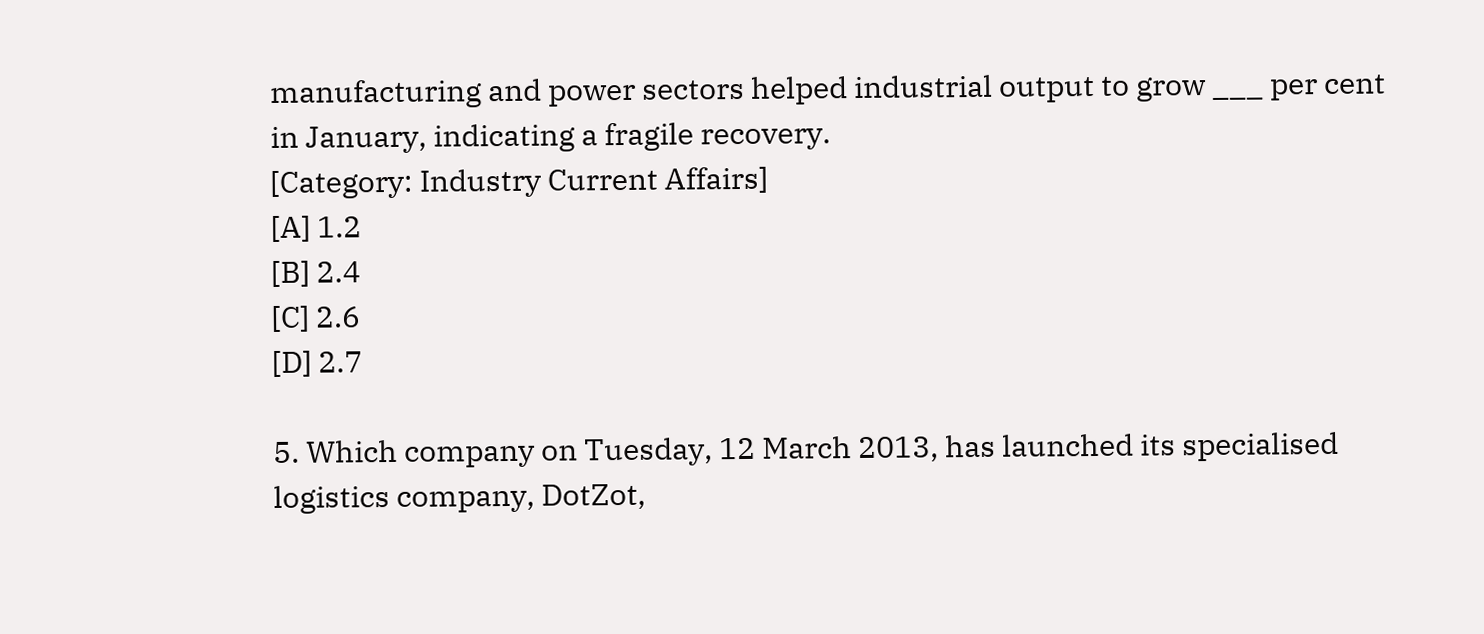manufacturing and power sectors helped industrial output to grow ___ per cent in January, indicating a fragile recovery.
[Category: Industry Current Affairs]
[A] 1.2
[B] 2.4
[C] 2.6
[D] 2.7

5. Which company on Tuesday, 12 March 2013, has launched its specialised logistics company, DotZot,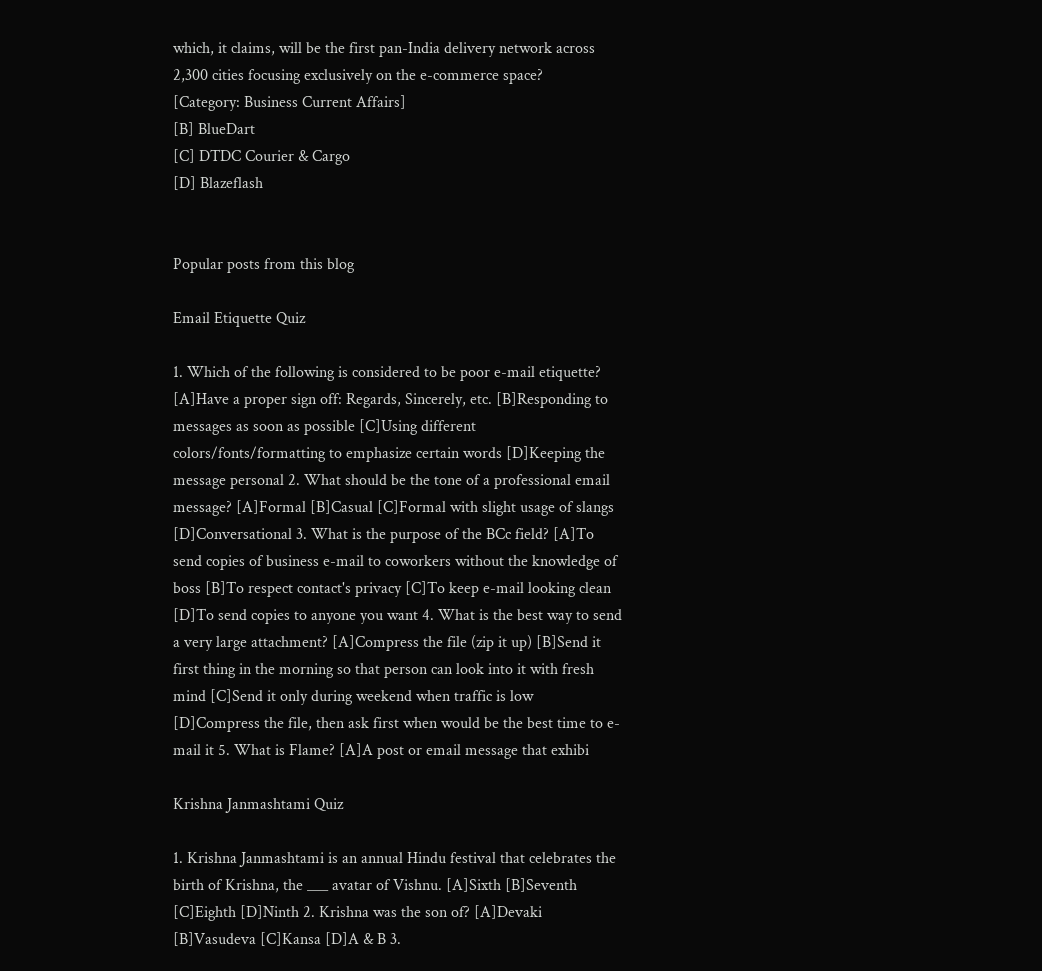which, it claims, will be the first pan-India delivery network across 2,300 cities focusing exclusively on the e-commerce space?
[Category: Business Current Affairs]
[B] BlueDart
[C] DTDC Courier & Cargo
[D] Blazeflash


Popular posts from this blog

Email Etiquette Quiz

1. Which of the following is considered to be poor e-mail etiquette? [A]Have a proper sign off: Regards, Sincerely, etc. [B]Responding to messages as soon as possible [C]Using different colors/fonts/formatting to emphasize certain words [D]Keeping the message personal 2. What should be the tone of a professional email message? [A]Formal [B]Casual [C]Formal with slight usage of slangs [D]Conversational 3. What is the purpose of the BCc field? [A]To send copies of business e-mail to coworkers without the knowledge of boss [B]To respect contact's privacy [C]To keep e-mail looking clean [D]To send copies to anyone you want 4. What is the best way to send a very large attachment? [A]Compress the file (zip it up) [B]Send it first thing in the morning so that person can look into it with fresh mind [C]Send it only during weekend when traffic is low [D]Compress the file, then ask first when would be the best time to e-mail it 5. What is Flame? [A]A post or email message that exhibi

Krishna Janmashtami Quiz

1. Krishna Janmashtami is an annual Hindu festival that celebrates the birth of Krishna, the ___ avatar of Vishnu. [A]Sixth [B]Seventh [C]Eighth [D]Ninth 2. Krishna was the son of? [A]Devaki [B]Vasudeva [C]Kansa [D]A & B 3.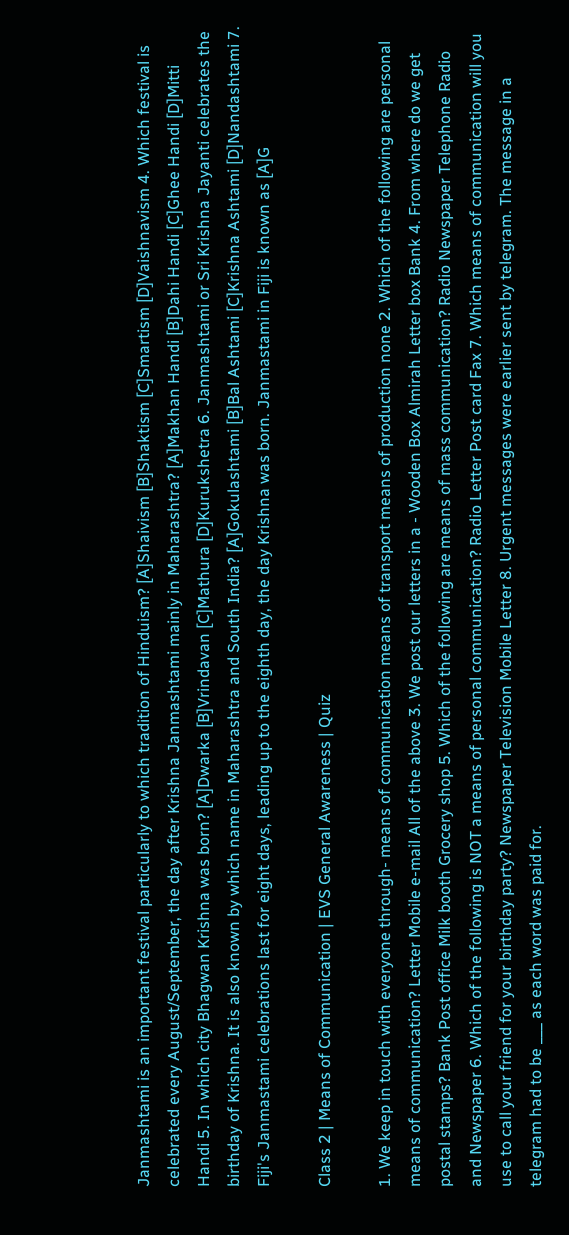Janmashtami is an important festival particularly to which tradition of Hinduism? [A]Shaivism [B]Shaktism [C]Smartism [D]Vaishnavism 4. Which festival is celebrated every August/September, the day after Krishna Janmashtami mainly in Maharashtra? [A]Makhan Handi [B]Dahi Handi [C]Ghee Handi [D]Mitti Handi 5. In which city Bhagwan Krishna was born? [A]Dwarka [B]Vrindavan [C]Mathura [D]Kurukshetra 6. Janmashtami or Sri Krishna Jayanti celebrates the birthday of Krishna. It is also known by which name in Maharashtra and South India? [A]Gokulashtami [B]Bal Ashtami [C]Krishna Ashtami [D]Nandashtami 7. Fiji's Janmastami celebrations last for eight days, leading up to the eighth day, the day Krishna was born. Janmastami in Fiji is known as [A]G

Class 2 | Means of Communication | EVS General Awareness | Quiz

1. We keep in touch with everyone through- means of communication means of transport means of production none 2. Which of the following are personal means of communication? Letter Mobile e-mail All of the above 3. We post our letters in a - Wooden Box Almirah Letter box Bank 4. From where do we get postal stamps? Bank Post office Milk booth Grocery shop 5. Which of the following are means of mass communication? Radio Newspaper Telephone Radio and Newspaper 6. Which of the following is NOT a means of personal communication? Radio Letter Post card Fax 7. Which means of communication will you use to call your friend for your birthday party? Newspaper Television Mobile Letter 8. Urgent messages were earlier sent by telegram. The message in a telegram had to be ___ as each word was paid for.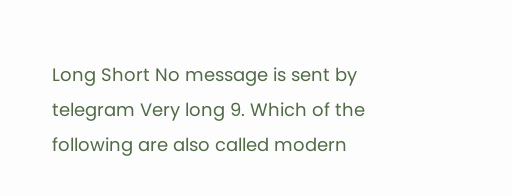Long Short No message is sent by telegram Very long 9. Which of the following are also called modern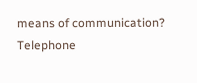means of communication? Telephone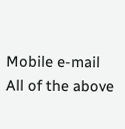Mobile e-mail All of the above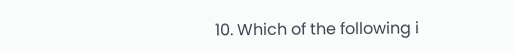10. Which of the following i